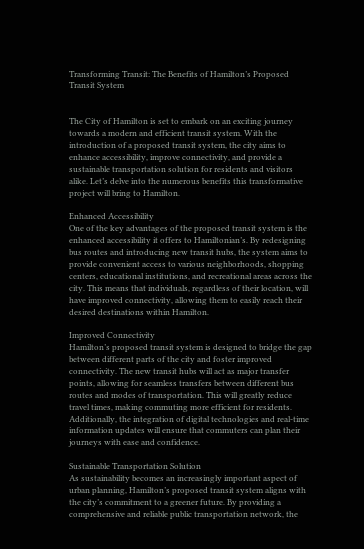Transforming Transit: The Benefits of Hamilton’s Proposed Transit System


The City of Hamilton is set to embark on an exciting journey towards a modern and efficient transit system. With the introduction of a proposed transit system, the city aims to enhance accessibility, improve connectivity, and provide a sustainable transportation solution for residents and visitors alike. Let’s delve into the numerous benefits this transformative project will bring to Hamilton.

Enhanced Accessibility
One of the key advantages of the proposed transit system is the enhanced accessibility it offers to Hamiltonian’s. By redesigning bus routes and introducing new transit hubs, the system aims to provide convenient access to various neighborhoods, shopping centers, educational institutions, and recreational areas across the city. This means that individuals, regardless of their location, will have improved connectivity, allowing them to easily reach their desired destinations within Hamilton.

Improved Connectivity
Hamilton’s proposed transit system is designed to bridge the gap between different parts of the city and foster improved connectivity. The new transit hubs will act as major transfer points, allowing for seamless transfers between different bus routes and modes of transportation. This will greatly reduce travel times, making commuting more efficient for residents. Additionally, the integration of digital technologies and real-time information updates will ensure that commuters can plan their journeys with ease and confidence.

Sustainable Transportation Solution
As sustainability becomes an increasingly important aspect of urban planning, Hamilton’s proposed transit system aligns with the city’s commitment to a greener future. By providing a comprehensive and reliable public transportation network, the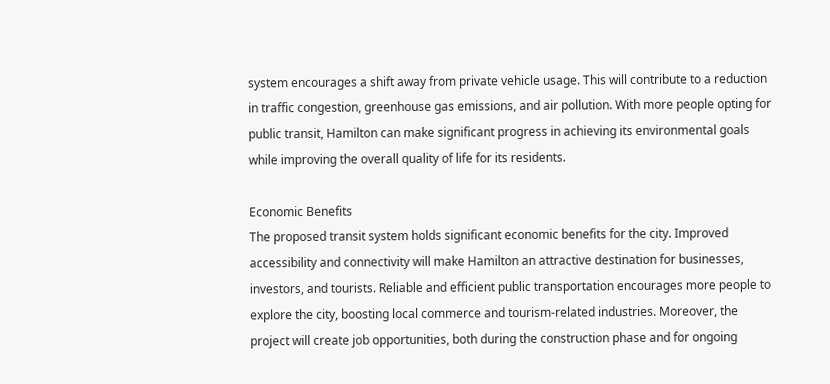system encourages a shift away from private vehicle usage. This will contribute to a reduction in traffic congestion, greenhouse gas emissions, and air pollution. With more people opting for public transit, Hamilton can make significant progress in achieving its environmental goals while improving the overall quality of life for its residents.

Economic Benefits
The proposed transit system holds significant economic benefits for the city. Improved accessibility and connectivity will make Hamilton an attractive destination for businesses, investors, and tourists. Reliable and efficient public transportation encourages more people to explore the city, boosting local commerce and tourism-related industries. Moreover, the project will create job opportunities, both during the construction phase and for ongoing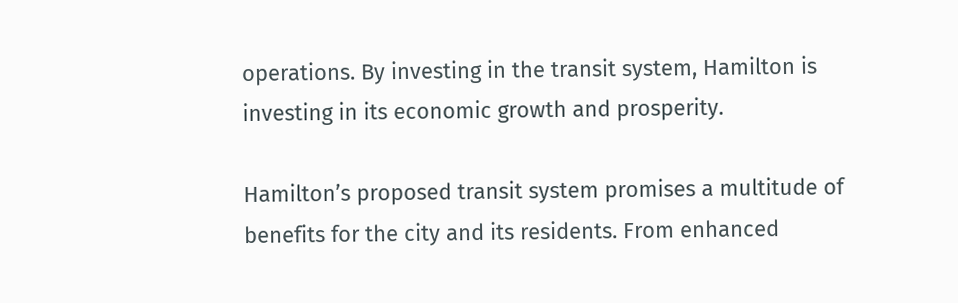operations. By investing in the transit system, Hamilton is investing in its economic growth and prosperity.

Hamilton’s proposed transit system promises a multitude of benefits for the city and its residents. From enhanced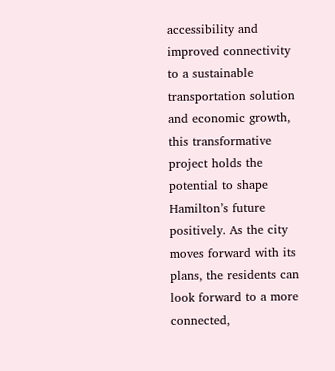accessibility and improved connectivity to a sustainable transportation solution and economic growth, this transformative project holds the potential to shape Hamilton’s future positively. As the city moves forward with its plans, the residents can look forward to a more connected,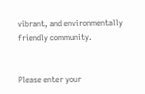vibrant, and environmentally friendly community.


Please enter your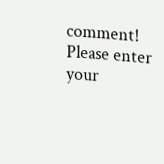comment!
Please enter your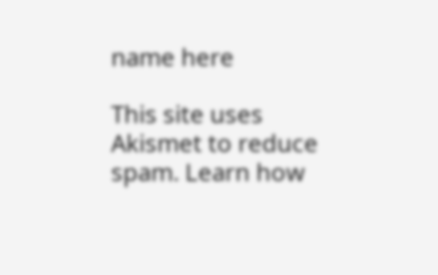name here

This site uses Akismet to reduce spam. Learn how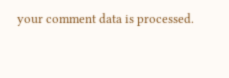your comment data is processed.